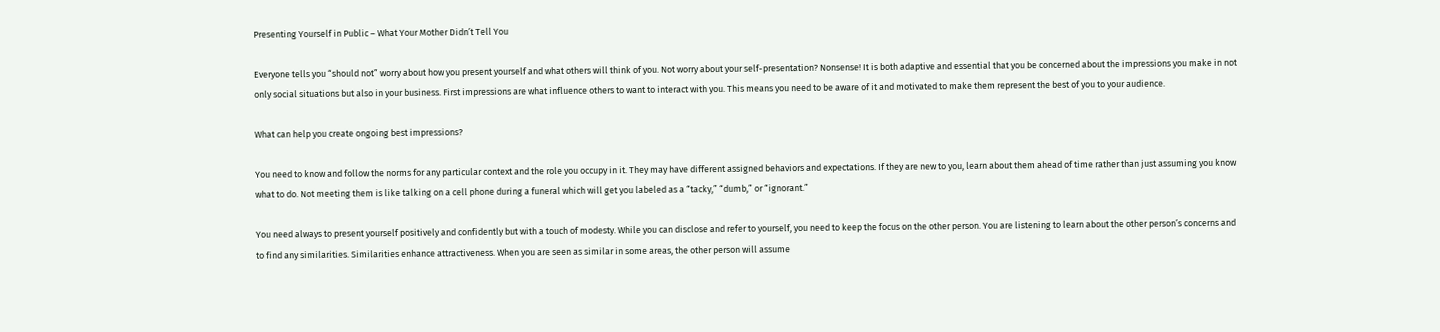Presenting Yourself in Public – What Your Mother Didn’t Tell You

Everyone tells you “should not” worry about how you present yourself and what others will think of you. Not worry about your self-presentation? Nonsense! It is both adaptive and essential that you be concerned about the impressions you make in not only social situations but also in your business. First impressions are what influence others to want to interact with you. This means you need to be aware of it and motivated to make them represent the best of you to your audience.

What can help you create ongoing best impressions?

You need to know and follow the norms for any particular context and the role you occupy in it. They may have different assigned behaviors and expectations. If they are new to you, learn about them ahead of time rather than just assuming you know what to do. Not meeting them is like talking on a cell phone during a funeral which will get you labeled as a “tacky,” “dumb,” or “ignorant.”

You need always to present yourself positively and confidently but with a touch of modesty. While you can disclose and refer to yourself, you need to keep the focus on the other person. You are listening to learn about the other person’s concerns and to find any similarities. Similarities enhance attractiveness. When you are seen as similar in some areas, the other person will assume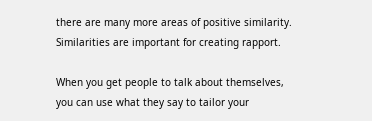there are many more areas of positive similarity. Similarities are important for creating rapport.

When you get people to talk about themselves, you can use what they say to tailor your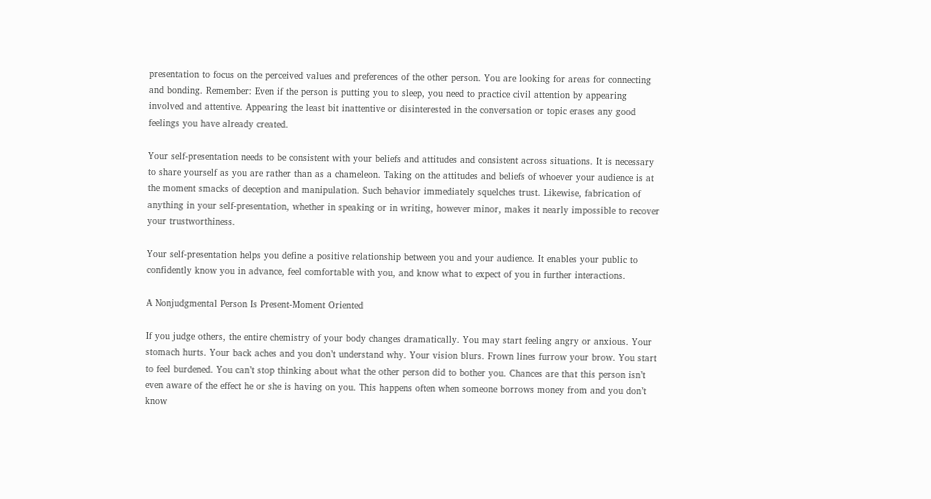presentation to focus on the perceived values and preferences of the other person. You are looking for areas for connecting and bonding. Remember: Even if the person is putting you to sleep, you need to practice civil attention by appearing involved and attentive. Appearing the least bit inattentive or disinterested in the conversation or topic erases any good feelings you have already created.

Your self-presentation needs to be consistent with your beliefs and attitudes and consistent across situations. It is necessary to share yourself as you are rather than as a chameleon. Taking on the attitudes and beliefs of whoever your audience is at the moment smacks of deception and manipulation. Such behavior immediately squelches trust. Likewise, fabrication of anything in your self-presentation, whether in speaking or in writing, however minor, makes it nearly impossible to recover your trustworthiness.

Your self-presentation helps you define a positive relationship between you and your audience. It enables your public to confidently know you in advance, feel comfortable with you, and know what to expect of you in further interactions.

A Nonjudgmental Person Is Present-Moment Oriented

If you judge others, the entire chemistry of your body changes dramatically. You may start feeling angry or anxious. Your stomach hurts. Your back aches and you don’t understand why. Your vision blurs. Frown lines furrow your brow. You start to feel burdened. You can’t stop thinking about what the other person did to bother you. Chances are that this person isn’t even aware of the effect he or she is having on you. This happens often when someone borrows money from and you don’t know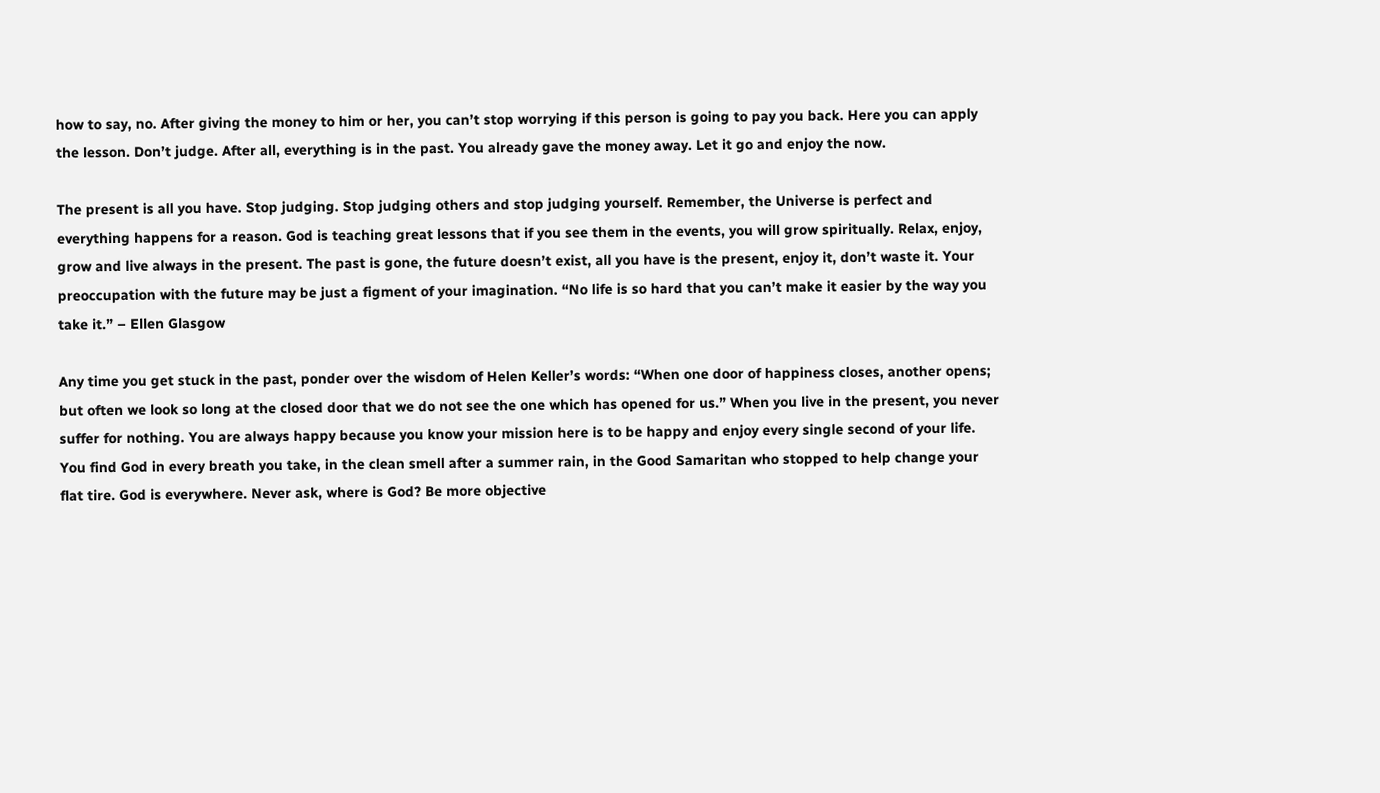how to say, no. After giving the money to him or her, you can’t stop worrying if this person is going to pay you back. Here you can apply the lesson. Don’t judge. After all, everything is in the past. You already gave the money away. Let it go and enjoy the now.

The present is all you have. Stop judging. Stop judging others and stop judging yourself. Remember, the Universe is perfect and everything happens for a reason. God is teaching great lessons that if you see them in the events, you will grow spiritually. Relax, enjoy, grow and live always in the present. The past is gone, the future doesn’t exist, all you have is the present, enjoy it, don’t waste it. Your preoccupation with the future may be just a figment of your imagination. “No life is so hard that you can’t make it easier by the way you take it.” – Ellen Glasgow

Any time you get stuck in the past, ponder over the wisdom of Helen Keller’s words: “When one door of happiness closes, another opens; but often we look so long at the closed door that we do not see the one which has opened for us.” When you live in the present, you never suffer for nothing. You are always happy because you know your mission here is to be happy and enjoy every single second of your life. You find God in every breath you take, in the clean smell after a summer rain, in the Good Samaritan who stopped to help change your flat tire. God is everywhere. Never ask, where is God? Be more objective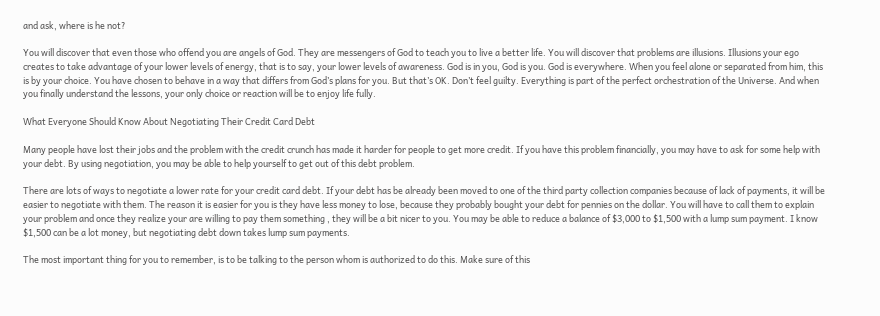and ask, where is he not?

You will discover that even those who offend you are angels of God. They are messengers of God to teach you to live a better life. You will discover that problems are illusions. Illusions your ego creates to take advantage of your lower levels of energy, that is to say, your lower levels of awareness. God is in you, God is you. God is everywhere. When you feel alone or separated from him, this is by your choice. You have chosen to behave in a way that differs from God’s plans for you. But that’s OK. Don’t feel guilty. Everything is part of the perfect orchestration of the Universe. And when you finally understand the lessons, your only choice or reaction will be to enjoy life fully.

What Everyone Should Know About Negotiating Their Credit Card Debt

Many people have lost their jobs and the problem with the credit crunch has made it harder for people to get more credit. If you have this problem financially, you may have to ask for some help with your debt. By using negotiation, you may be able to help yourself to get out of this debt problem.

There are lots of ways to negotiate a lower rate for your credit card debt. If your debt has be already been moved to one of the third party collection companies because of lack of payments, it will be easier to negotiate with them. The reason it is easier for you is they have less money to lose, because they probably bought your debt for pennies on the dollar. You will have to call them to explain your problem and once they realize your are willing to pay them something , they will be a bit nicer to you. You may be able to reduce a balance of $3,000 to $1,500 with a lump sum payment. I know $1,500 can be a lot money, but negotiating debt down takes lump sum payments.

The most important thing for you to remember, is to be talking to the person whom is authorized to do this. Make sure of this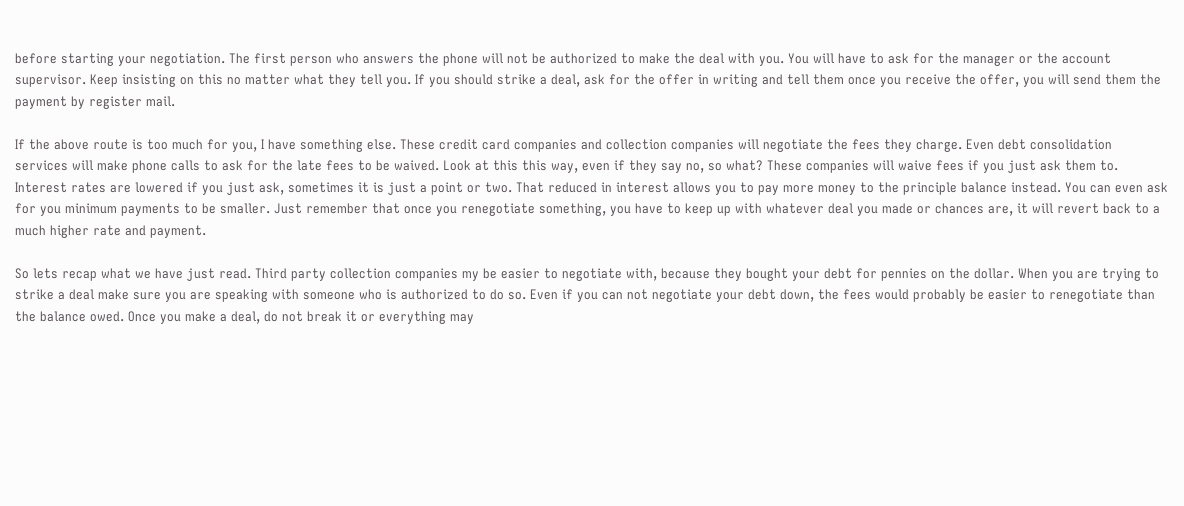before starting your negotiation. The first person who answers the phone will not be authorized to make the deal with you. You will have to ask for the manager or the account supervisor. Keep insisting on this no matter what they tell you. If you should strike a deal, ask for the offer in writing and tell them once you receive the offer, you will send them the payment by register mail.

If the above route is too much for you, I have something else. These credit card companies and collection companies will negotiate the fees they charge. Even debt consolidation services will make phone calls to ask for the late fees to be waived. Look at this this way, even if they say no, so what? These companies will waive fees if you just ask them to. Interest rates are lowered if you just ask, sometimes it is just a point or two. That reduced in interest allows you to pay more money to the principle balance instead. You can even ask for you minimum payments to be smaller. Just remember that once you renegotiate something, you have to keep up with whatever deal you made or chances are, it will revert back to a much higher rate and payment.

So lets recap what we have just read. Third party collection companies my be easier to negotiate with, because they bought your debt for pennies on the dollar. When you are trying to strike a deal make sure you are speaking with someone who is authorized to do so. Even if you can not negotiate your debt down, the fees would probably be easier to renegotiate than the balance owed. Once you make a deal, do not break it or everything may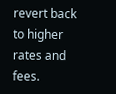revert back to higher rates and fees.